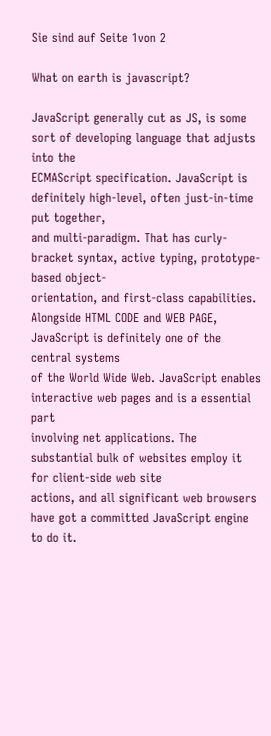Sie sind auf Seite 1von 2

What on earth is javascript?

JavaScript generally cut as JS, is some sort of developing language that adjusts into the
ECMAScript specification. JavaScript is definitely high-level, often just-in-time put together,
and multi-paradigm. That has curly-bracket syntax, active typing, prototype-based object-
orientation, and first-class capabilities.
Alongside HTML CODE and WEB PAGE, JavaScript is definitely one of the central systems
of the World Wide Web. JavaScript enables interactive web pages and is a essential part
involving net applications. The substantial bulk of websites employ it for client-side web site
actions, and all significant web browsers have got a committed JavaScript engine to do it.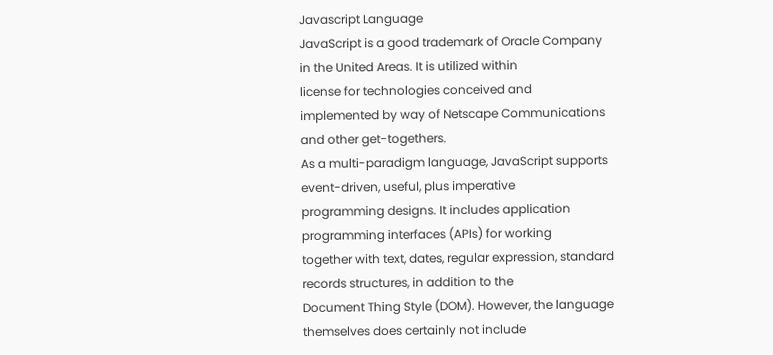Javascript Language
JavaScript is a good trademark of Oracle Company in the United Areas. It is utilized within
license for technologies conceived and implemented by way of Netscape Communications
and other get-togethers.
As a multi-paradigm language, JavaScript supports event-driven, useful, plus imperative
programming designs. It includes application programming interfaces (APIs) for working
together with text, dates, regular expression, standard records structures, in addition to the
Document Thing Style (DOM). However, the language themselves does certainly not include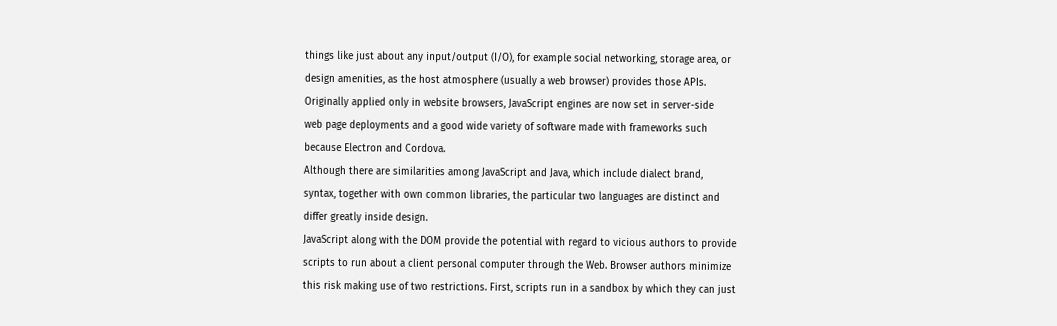things like just about any input/output (I/O), for example social networking, storage area, or
design amenities, as the host atmosphere (usually a web browser) provides those APIs.
Originally applied only in website browsers, JavaScript engines are now set in server-side
web page deployments and a good wide variety of software made with frameworks such
because Electron and Cordova.
Although there are similarities among JavaScript and Java, which include dialect brand,
syntax, together with own common libraries, the particular two languages are distinct and
differ greatly inside design.
JavaScript along with the DOM provide the potential with regard to vicious authors to provide
scripts to run about a client personal computer through the Web. Browser authors minimize
this risk making use of two restrictions. First, scripts run in a sandbox by which they can just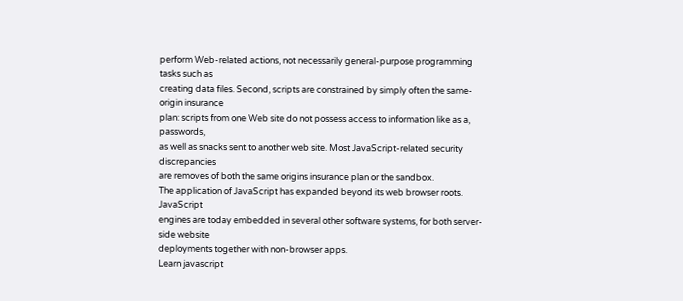perform Web-related actions, not necessarily general-purpose programming tasks such as
creating data files. Second, scripts are constrained by simply often the same-origin insurance
plan: scripts from one Web site do not possess access to information like as a, passwords,
as well as snacks sent to another web site. Most JavaScript-related security discrepancies
are removes of both the same origins insurance plan or the sandbox.
The application of JavaScript has expanded beyond its web browser roots. JavaScript
engines are today embedded in several other software systems, for both server-side website
deployments together with non-browser apps.
Learn javascript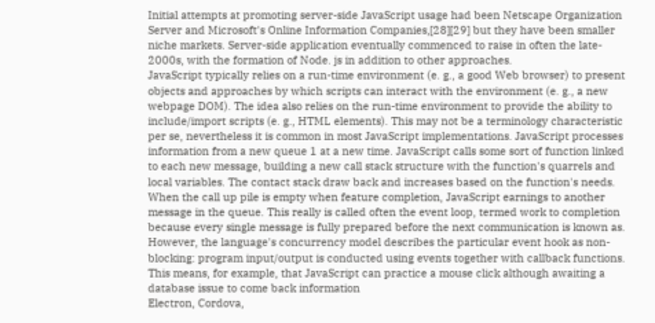Initial attempts at promoting server-side JavaScript usage had been Netscape Organization
Server and Microsoft's Online Information Companies,[28][29] but they have been smaller
niche markets. Server-side application eventually commenced to raise in often the late-
2000s, with the formation of Node. js in addition to other approaches.
JavaScript typically relies on a run-time environment (e. g., a good Web browser) to present
objects and approaches by which scripts can interact with the environment (e. g., a new
webpage DOM). The idea also relies on the run-time environment to provide the ability to
include/import scripts (e. g., HTML elements). This may not be a terminology characteristic
per se, nevertheless it is common in most JavaScript implementations. JavaScript processes
information from a new queue 1 at a new time. JavaScript calls some sort of function linked
to each new message, building a new call stack structure with the function's quarrels and
local variables. The contact stack draw back and increases based on the function's needs.
When the call up pile is empty when feature completion, JavaScript earnings to another
message in the queue. This really is called often the event loop, termed work to completion
because every single message is fully prepared before the next communication is known as.
However, the language's concurrency model describes the particular event hook as non-
blocking: program input/output is conducted using events together with callback functions.
This means, for example, that JavaScript can practice a mouse click although awaiting a
database issue to come back information
Electron, Cordova,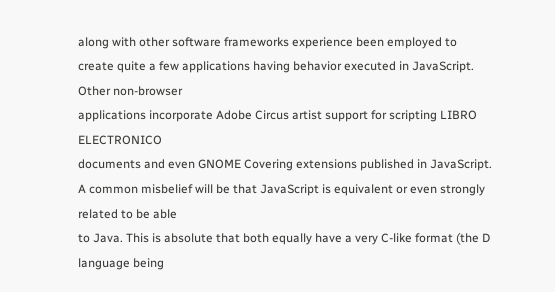along with other software frameworks experience been employed to
create quite a few applications having behavior executed in JavaScript. Other non-browser
applications incorporate Adobe Circus artist support for scripting LIBRO ELECTRONICO
documents and even GNOME Covering extensions published in JavaScript.
A common misbelief will be that JavaScript is equivalent or even strongly related to be able
to Java. This is absolute that both equally have a very C-like format (the D language being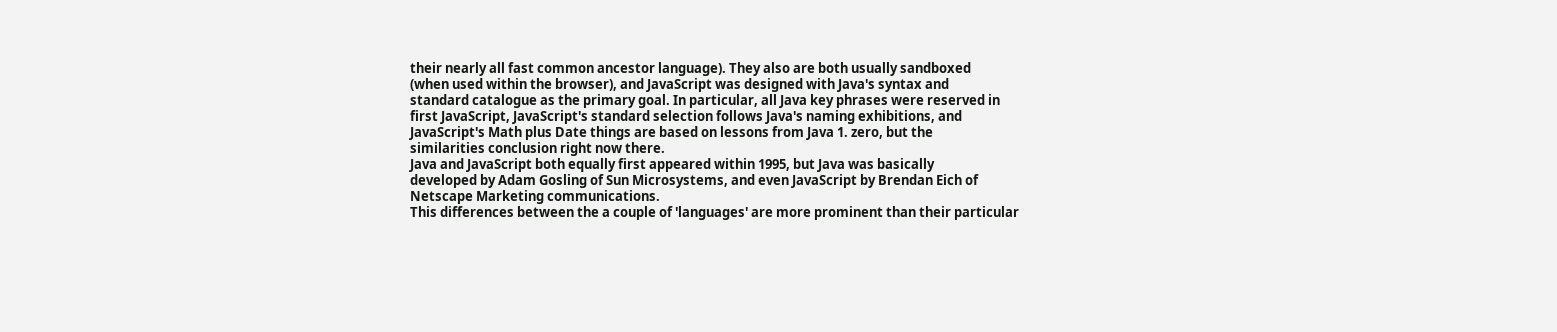their nearly all fast common ancestor language). They also are both usually sandboxed
(when used within the browser), and JavaScript was designed with Java's syntax and
standard catalogue as the primary goal. In particular, all Java key phrases were reserved in
first JavaScript, JavaScript's standard selection follows Java's naming exhibitions, and
JavaScript's Math plus Date things are based on lessons from Java 1. zero, but the
similarities conclusion right now there.
Java and JavaScript both equally first appeared within 1995, but Java was basically
developed by Adam Gosling of Sun Microsystems, and even JavaScript by Brendan Eich of
Netscape Marketing communications.
This differences between the a couple of 'languages' are more prominent than their particular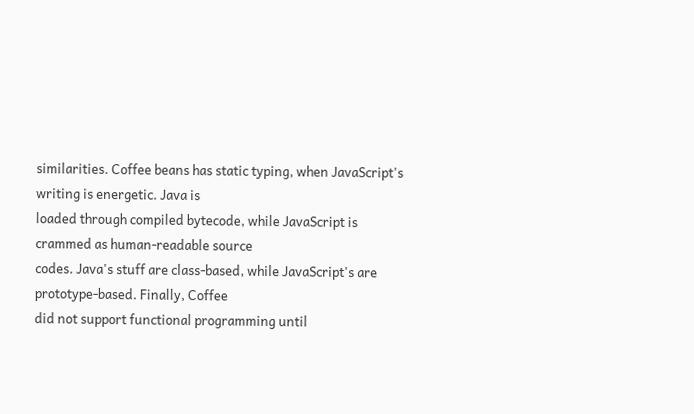similarities. Coffee beans has static typing, when JavaScript's writing is energetic. Java is
loaded through compiled bytecode, while JavaScript is crammed as human-readable source
codes. Java's stuff are class-based, while JavaScript's are prototype-based. Finally, Coffee
did not support functional programming until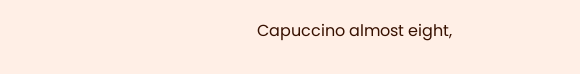Capuccino almost eight,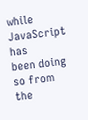while JavaScript has
been doing so from the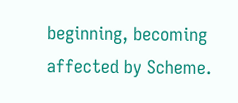beginning, becoming affected by Scheme.